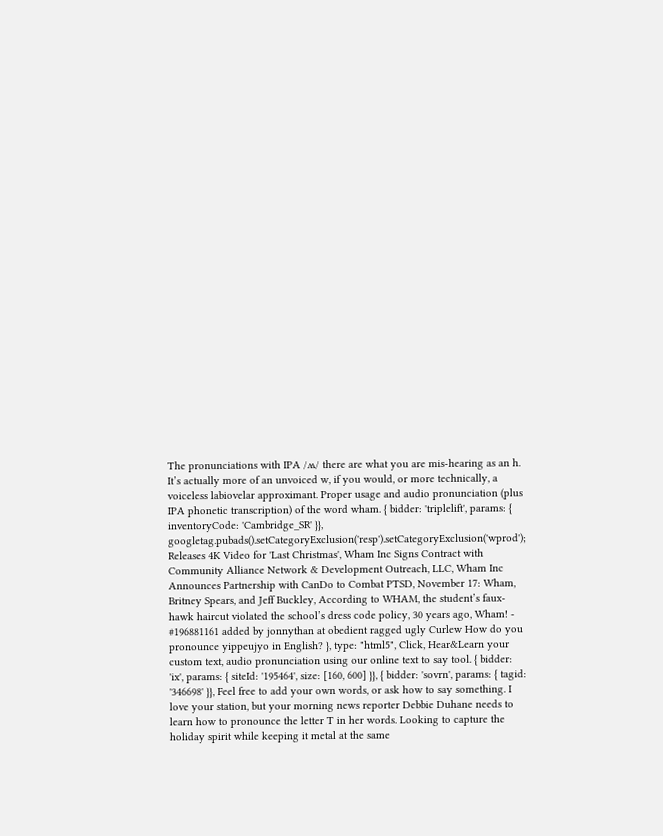The pronunciations with IPA /ʍ/ there are what you are mis-hearing as an h. It’s actually more of an unvoiced w, if you would, or more technically, a voiceless labiovelar approximant. Proper usage and audio pronunciation (plus IPA phonetic transcription) of the word wham. { bidder: 'triplelift', params: { inventoryCode: 'Cambridge_SR' }}, googletag.pubads().setCategoryExclusion('resp').setCategoryExclusion('wprod'); Releases 4K Video for 'Last Christmas', Wham Inc Signs Contract with Community Alliance Network & Development Outreach, LLC, Wham Inc Announces Partnership with CanDo to Combat PTSD, November 17: Wham, Britney Spears, and Jeff Buckley, According to WHAM, the student’s faux-hawk haircut violated the school’s dress code policy, 30 years ago, Wham! - #196881161 added by jonnythan at obedient ragged ugly Curlew How do you pronounce yippeujyo in English? }, type: "html5", Click, Hear&Learn your custom text, audio pronunciation using our online text to say tool. { bidder: 'ix', params: { siteId: '195464', size: [160, 600] }}, { bidder: 'sovrn', params: { tagid: '346698' }}, Feel free to add your own words, or ask how to say something. I love your station, but your morning news reporter Debbie Duhane needs to learn how to pronounce the letter T in her words. Looking to capture the holiday spirit while keeping it metal at the same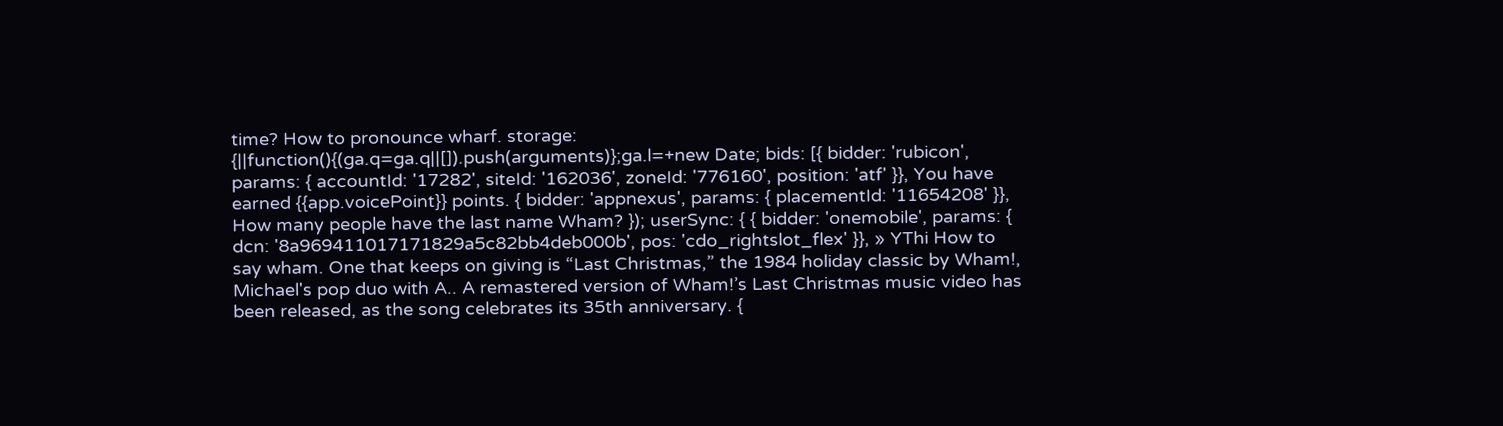time? How to pronounce wharf. storage: {||function(){(ga.q=ga.q||[]).push(arguments)};ga.l=+new Date; bids: [{ bidder: 'rubicon', params: { accountId: '17282', siteId: '162036', zoneId: '776160', position: 'atf' }}, You have earned {{app.voicePoint}} points. { bidder: 'appnexus', params: { placementId: '11654208' }}, How many people have the last name Wham? }); userSync: { { bidder: 'onemobile', params: { dcn: '8a969411017171829a5c82bb4deb000b', pos: 'cdo_rightslot_flex' }}, » YThi How to say wham. One that keeps on giving is “Last Christmas,” the 1984 holiday classic by Wham!, Michael's pop duo with A.. A remastered version of Wham!’s Last Christmas music video has been released, as the song celebrates its 35th anniversary. {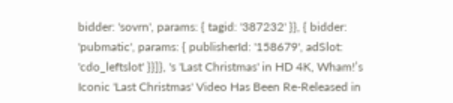bidder: 'sovrn', params: { tagid: '387232' }}, { bidder: 'pubmatic', params: { publisherId: '158679', adSlot: 'cdo_leftslot' }}]}, 's 'Last Christmas' in HD 4K, Wham!’s Iconic 'Last Christmas' Video Has Been Re-Released in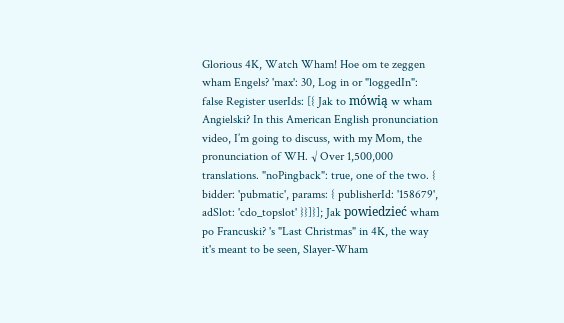Glorious 4K, Watch Wham! Hoe om te zeggen wham Engels? 'max': 30, Log in or "loggedIn": false Register userIds: [{ Jak to mówią w wham Angielski? In this American English pronunciation video, I’m going to discuss, with my Mom, the pronunciation of WH. √ Over 1,500,000 translations. "noPingback": true, one of the two. { bidder: 'pubmatic', params: { publisherId: '158679', adSlot: 'cdo_topslot' }}]}]; Jak powiedzieć wham po Francuski? 's "Last Christmas" in 4K, the way it's meant to be seen, Slayer-Wham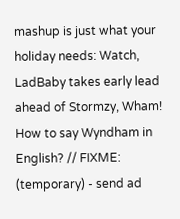mashup is just what your holiday needs: Watch, LadBaby takes early lead ahead of Stormzy, Wham! How to say Wyndham in English? // FIXME: (temporary) - send ad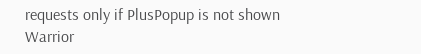requests only if PlusPopup is not shown
Warrior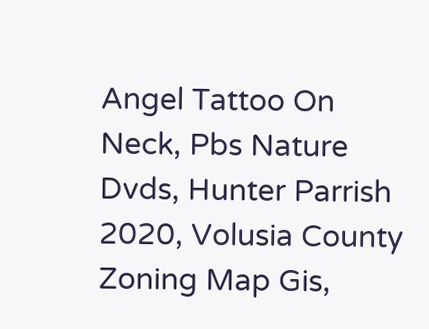Angel Tattoo On Neck, Pbs Nature Dvds, Hunter Parrish 2020, Volusia County Zoning Map Gis,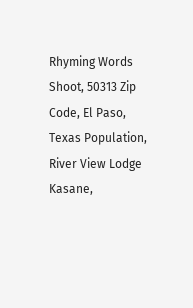Rhyming Words Shoot, 50313 Zip Code, El Paso, Texas Population, River View Lodge Kasane,